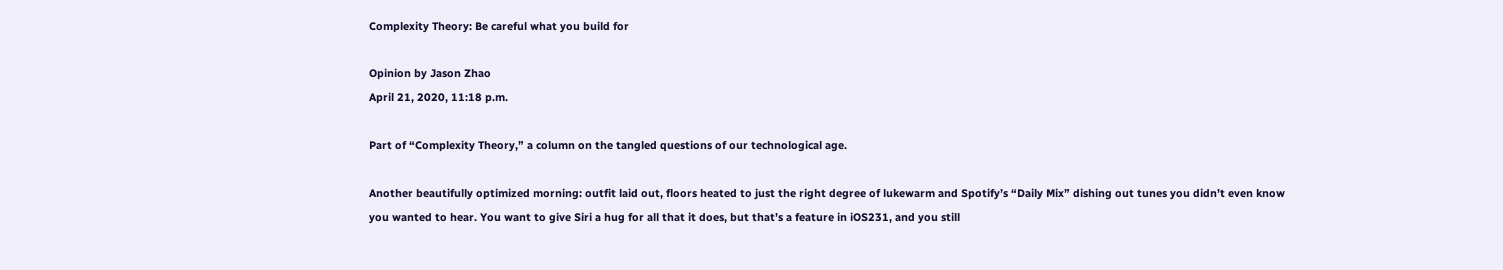Complexity Theory: Be careful what you build for

Opinion by Jason Zhao
April 21, 2020, 11:18 p.m.

Part of “Complexity Theory,” a column on the tangled questions of our technological age.

Another beautifully optimized morning: outfit laid out, floors heated to just the right degree of lukewarm and Spotify’s “Daily Mix” dishing out tunes you didn’t even know you wanted to hear. You want to give Siri a hug for all that it does, but that’s a feature in iOS231, and you still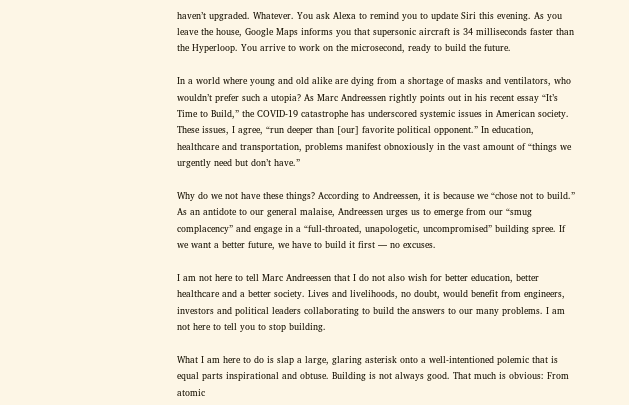haven’t upgraded. Whatever. You ask Alexa to remind you to update Siri this evening. As you leave the house, Google Maps informs you that supersonic aircraft is 34 milliseconds faster than the Hyperloop. You arrive to work on the microsecond, ready to build the future.

In a world where young and old alike are dying from a shortage of masks and ventilators, who wouldn’t prefer such a utopia? As Marc Andreessen rightly points out in his recent essay “It’s Time to Build,” the COVID-19 catastrophe has underscored systemic issues in American society. These issues, I agree, “run deeper than [our] favorite political opponent.” In education, healthcare and transportation, problems manifest obnoxiously in the vast amount of “things we urgently need but don’t have.”

Why do we not have these things? According to Andreessen, it is because we “chose not to build.” As an antidote to our general malaise, Andreessen urges us to emerge from our “smug complacency” and engage in a “full-throated, unapologetic, uncompromised” building spree. If we want a better future, we have to build it first — no excuses.

I am not here to tell Marc Andreessen that I do not also wish for better education, better healthcare and a better society. Lives and livelihoods, no doubt, would benefit from engineers, investors and political leaders collaborating to build the answers to our many problems. I am not here to tell you to stop building.

What I am here to do is slap a large, glaring asterisk onto a well-intentioned polemic that is equal parts inspirational and obtuse. Building is not always good. That much is obvious: From atomic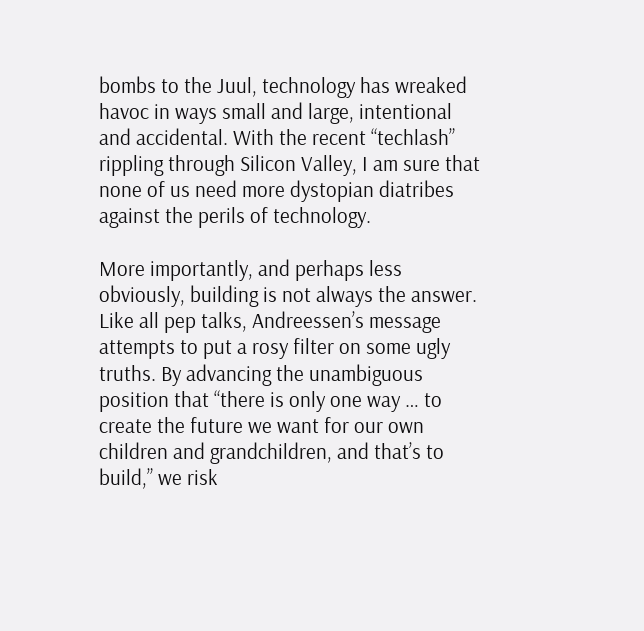bombs to the Juul, technology has wreaked havoc in ways small and large, intentional and accidental. With the recent “techlash” rippling through Silicon Valley, I am sure that none of us need more dystopian diatribes against the perils of technology.

More importantly, and perhaps less obviously, building is not always the answer. Like all pep talks, Andreessen’s message attempts to put a rosy filter on some ugly truths. By advancing the unambiguous position that “there is only one way … to create the future we want for our own children and grandchildren, and that’s to build,” we risk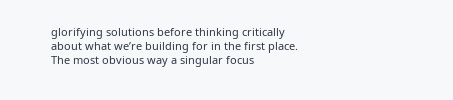glorifying solutions before thinking critically about what we’re building for in the first place. The most obvious way a singular focus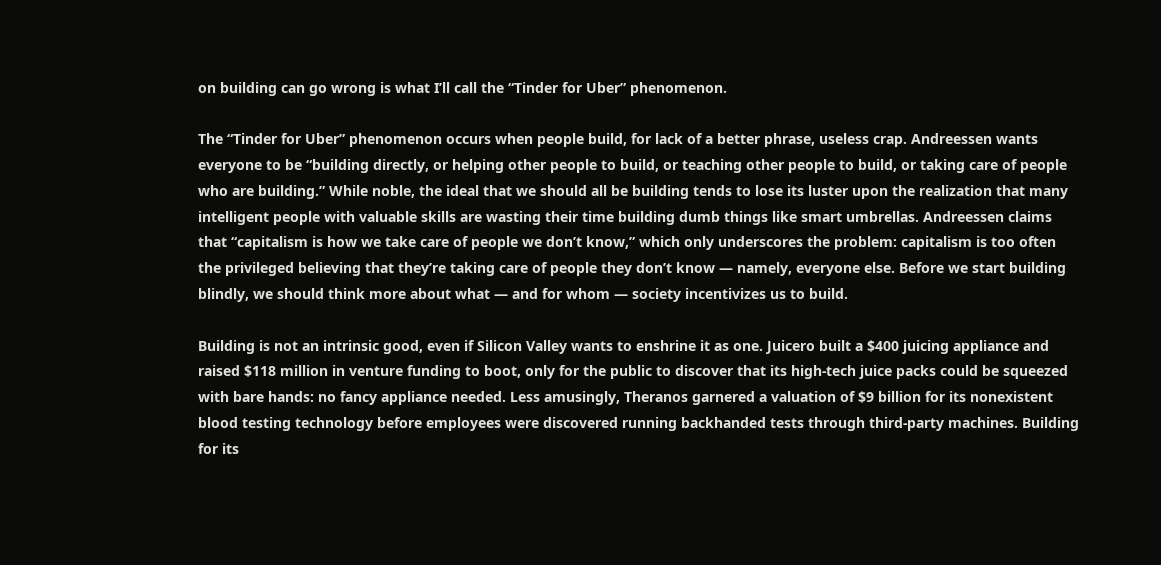on building can go wrong is what I’ll call the “Tinder for Uber” phenomenon.

The “Tinder for Uber” phenomenon occurs when people build, for lack of a better phrase, useless crap. Andreessen wants everyone to be “building directly, or helping other people to build, or teaching other people to build, or taking care of people who are building.” While noble, the ideal that we should all be building tends to lose its luster upon the realization that many intelligent people with valuable skills are wasting their time building dumb things like smart umbrellas. Andreessen claims that “capitalism is how we take care of people we don’t know,” which only underscores the problem: capitalism is too often the privileged believing that they’re taking care of people they don’t know — namely, everyone else. Before we start building blindly, we should think more about what — and for whom — society incentivizes us to build.

Building is not an intrinsic good, even if Silicon Valley wants to enshrine it as one. Juicero built a $400 juicing appliance and raised $118 million in venture funding to boot, only for the public to discover that its high-tech juice packs could be squeezed with bare hands: no fancy appliance needed. Less amusingly, Theranos garnered a valuation of $9 billion for its nonexistent blood testing technology before employees were discovered running backhanded tests through third-party machines. Building for its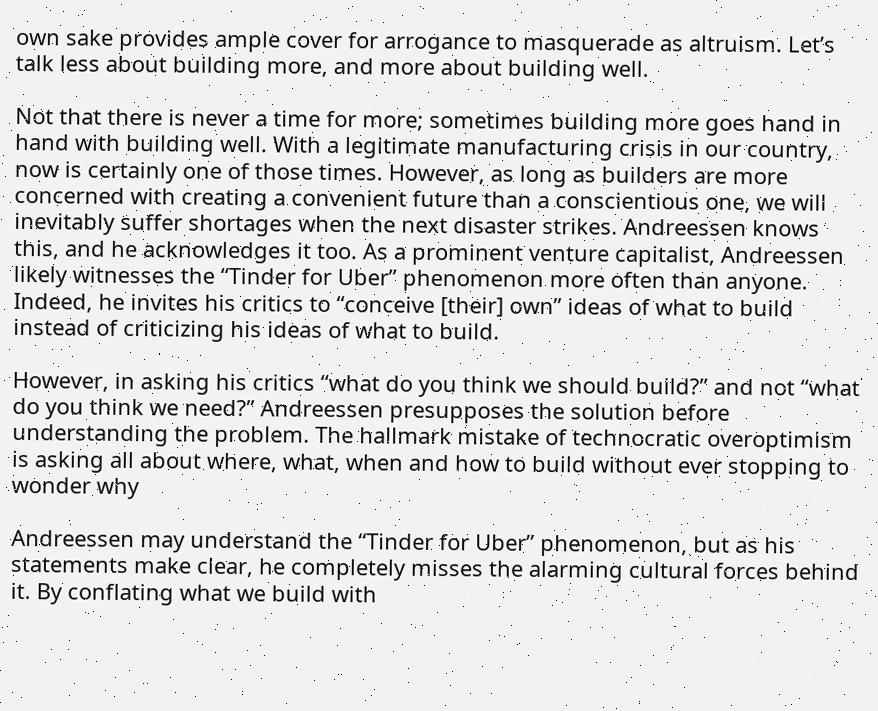own sake provides ample cover for arrogance to masquerade as altruism. Let’s talk less about building more, and more about building well.

Not that there is never a time for more; sometimes building more goes hand in hand with building well. With a legitimate manufacturing crisis in our country, now is certainly one of those times. However, as long as builders are more concerned with creating a convenient future than a conscientious one, we will inevitably suffer shortages when the next disaster strikes. Andreessen knows this, and he acknowledges it too. As a prominent venture capitalist, Andreessen likely witnesses the “Tinder for Uber” phenomenon more often than anyone. Indeed, he invites his critics to “conceive [their] own” ideas of what to build instead of criticizing his ideas of what to build.

However, in asking his critics “what do you think we should build?” and not “what do you think we need?” Andreessen presupposes the solution before understanding the problem. The hallmark mistake of technocratic overoptimism is asking all about where, what, when and how to build without ever stopping to wonder why

Andreessen may understand the “Tinder for Uber” phenomenon, but as his statements make clear, he completely misses the alarming cultural forces behind it. By conflating what we build with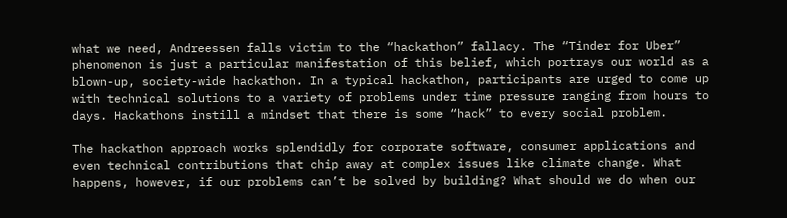what we need, Andreessen falls victim to the “hackathon” fallacy. The “Tinder for Uber” phenomenon is just a particular manifestation of this belief, which portrays our world as a blown-up, society-wide hackathon. In a typical hackathon, participants are urged to come up with technical solutions to a variety of problems under time pressure ranging from hours to days. Hackathons instill a mindset that there is some “hack” to every social problem.

The hackathon approach works splendidly for corporate software, consumer applications and even technical contributions that chip away at complex issues like climate change. What happens, however, if our problems can’t be solved by building? What should we do when our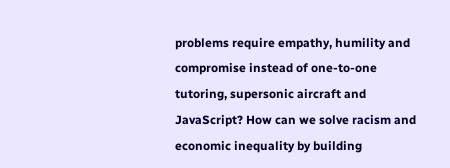problems require empathy, humility and compromise instead of one-to-one tutoring, supersonic aircraft and JavaScript? How can we solve racism and economic inequality by building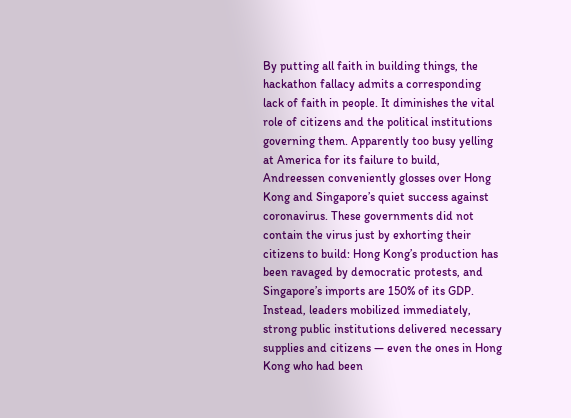By putting all faith in building things, the hackathon fallacy admits a corresponding lack of faith in people. It diminishes the vital role of citizens and the political institutions governing them. Apparently too busy yelling at America for its failure to build, Andreessen conveniently glosses over Hong Kong and Singapore’s quiet success against coronavirus. These governments did not contain the virus just by exhorting their citizens to build: Hong Kong’s production has been ravaged by democratic protests, and Singapore’s imports are 150% of its GDP. Instead, leaders mobilized immediately, strong public institutions delivered necessary supplies and citizens — even the ones in Hong Kong who had been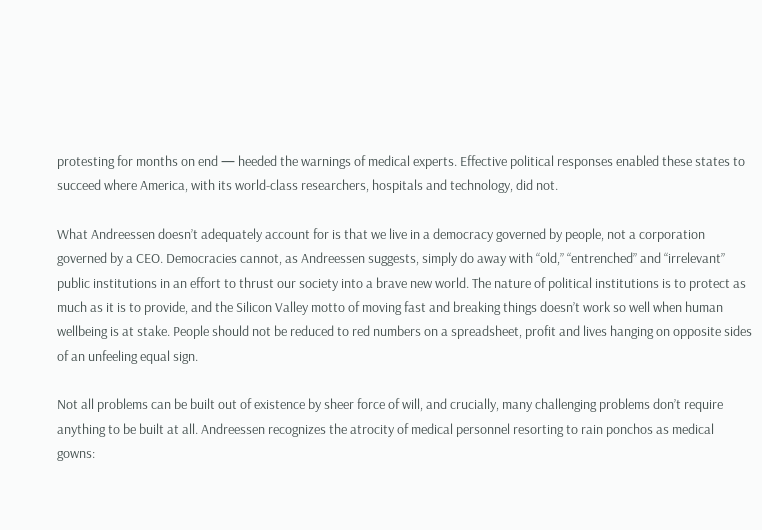protesting for months on end — heeded the warnings of medical experts. Effective political responses enabled these states to succeed where America, with its world-class researchers, hospitals and technology, did not.

What Andreessen doesn’t adequately account for is that we live in a democracy governed by people, not a corporation governed by a CEO. Democracies cannot, as Andreessen suggests, simply do away with “old,” “entrenched” and “irrelevant” public institutions in an effort to thrust our society into a brave new world. The nature of political institutions is to protect as much as it is to provide, and the Silicon Valley motto of moving fast and breaking things doesn’t work so well when human wellbeing is at stake. People should not be reduced to red numbers on a spreadsheet, profit and lives hanging on opposite sides of an unfeeling equal sign.

Not all problems can be built out of existence by sheer force of will, and crucially, many challenging problems don’t require anything to be built at all. Andreessen recognizes the atrocity of medical personnel resorting to rain ponchos as medical gowns: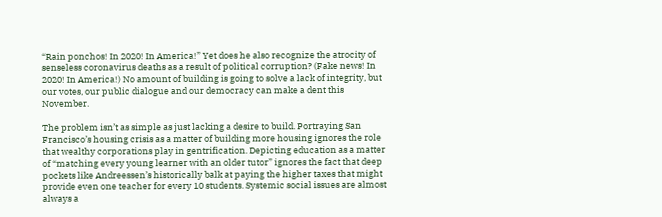“Rain ponchos! In 2020! In America!” Yet does he also recognize the atrocity of senseless coronavirus deaths as a result of political corruption? (Fake news! In 2020! In America!) No amount of building is going to solve a lack of integrity, but our votes, our public dialogue and our democracy can make a dent this November.

The problem isn’t as simple as just lacking a desire to build. Portraying San Francisco’s housing crisis as a matter of building more housing ignores the role that wealthy corporations play in gentrification. Depicting education as a matter of “matching every young learner with an older tutor” ignores the fact that deep pockets like Andreessen’s historically balk at paying the higher taxes that might provide even one teacher for every 10 students. Systemic social issues are almost always a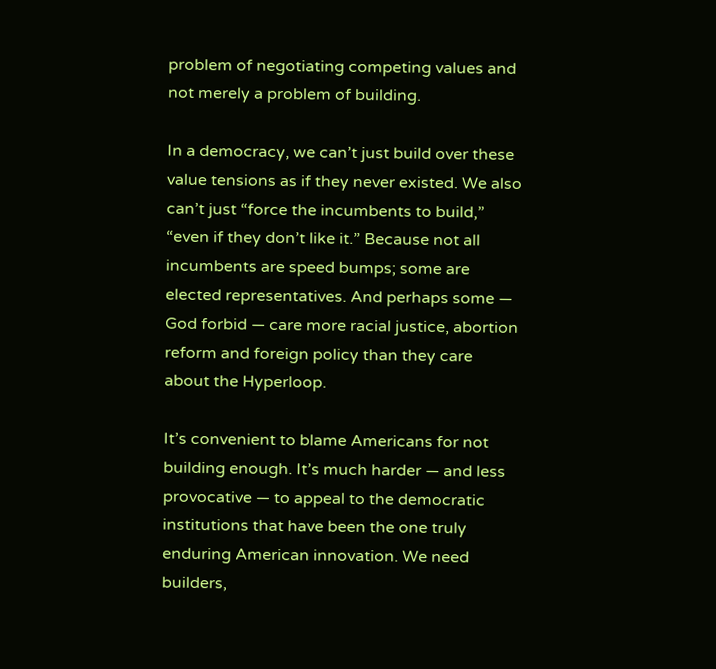problem of negotiating competing values and not merely a problem of building.

In a democracy, we can’t just build over these value tensions as if they never existed. We also can’t just “force the incumbents to build,” “even if they don’t like it.” Because not all incumbents are speed bumps; some are elected representatives. And perhaps some — God forbid — care more racial justice, abortion reform and foreign policy than they care about the Hyperloop.

It’s convenient to blame Americans for not building enough. It’s much harder — and less provocative — to appeal to the democratic institutions that have been the one truly enduring American innovation. We need builders,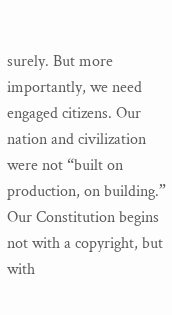surely. But more importantly, we need engaged citizens. Our nation and civilization were not “built on production, on building.” Our Constitution begins not with a copyright, but with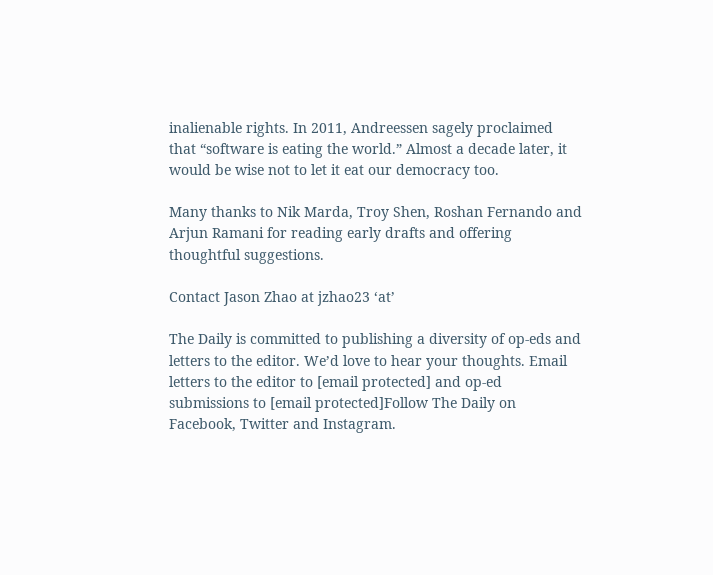inalienable rights. In 2011, Andreessen sagely proclaimed that “software is eating the world.” Almost a decade later, it would be wise not to let it eat our democracy too.

Many thanks to Nik Marda, Troy Shen, Roshan Fernando and Arjun Ramani for reading early drafts and offering thoughtful suggestions.

Contact Jason Zhao at jzhao23 ‘at’

The Daily is committed to publishing a diversity of op-eds and letters to the editor. We’d love to hear your thoughts. Email letters to the editor to [email protected] and op-ed submissions to [email protected]Follow The Daily on Facebook, Twitter and Instagram.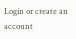Login or create an account